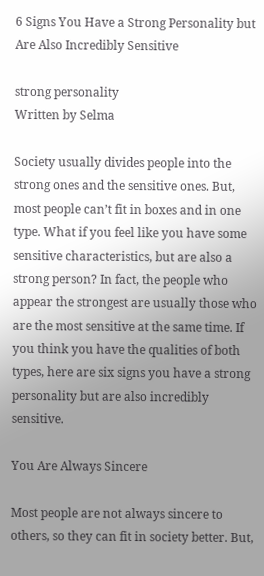6 Signs You Have a Strong Personality but Are Also Incredibly Sensitive

strong personality
Written by Selma

Society usually divides people into the strong ones and the sensitive ones. But, most people can’t fit in boxes and in one type. What if you feel like you have some sensitive characteristics, but are also a strong person? In fact, the people who appear the strongest are usually those who are the most sensitive at the same time. If you think you have the qualities of both types, here are six signs you have a strong personality but are also incredibly sensitive.

You Are Always Sincere

Most people are not always sincere to others, so they can fit in society better. But,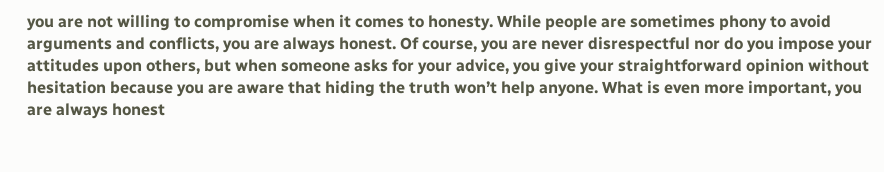you are not willing to compromise when it comes to honesty. While people are sometimes phony to avoid arguments and conflicts, you are always honest. Of course, you are never disrespectful nor do you impose your attitudes upon others, but when someone asks for your advice, you give your straightforward opinion without hesitation because you are aware that hiding the truth won’t help anyone. What is even more important, you are always honest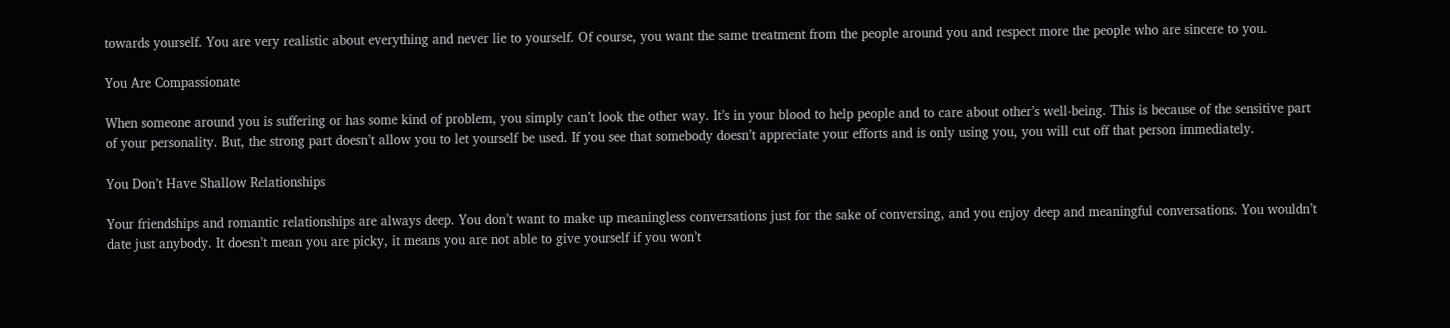towards yourself. You are very realistic about everything and never lie to yourself. Of course, you want the same treatment from the people around you and respect more the people who are sincere to you.

You Are Compassionate

When someone around you is suffering or has some kind of problem, you simply can’t look the other way. It’s in your blood to help people and to care about other’s well-being. This is because of the sensitive part of your personality. But, the strong part doesn’t allow you to let yourself be used. If you see that somebody doesn’t appreciate your efforts and is only using you, you will cut off that person immediately.

You Don’t Have Shallow Relationships

Your friendships and romantic relationships are always deep. You don’t want to make up meaningless conversations just for the sake of conversing, and you enjoy deep and meaningful conversations. You wouldn’t date just anybody. It doesn’t mean you are picky, it means you are not able to give yourself if you won’t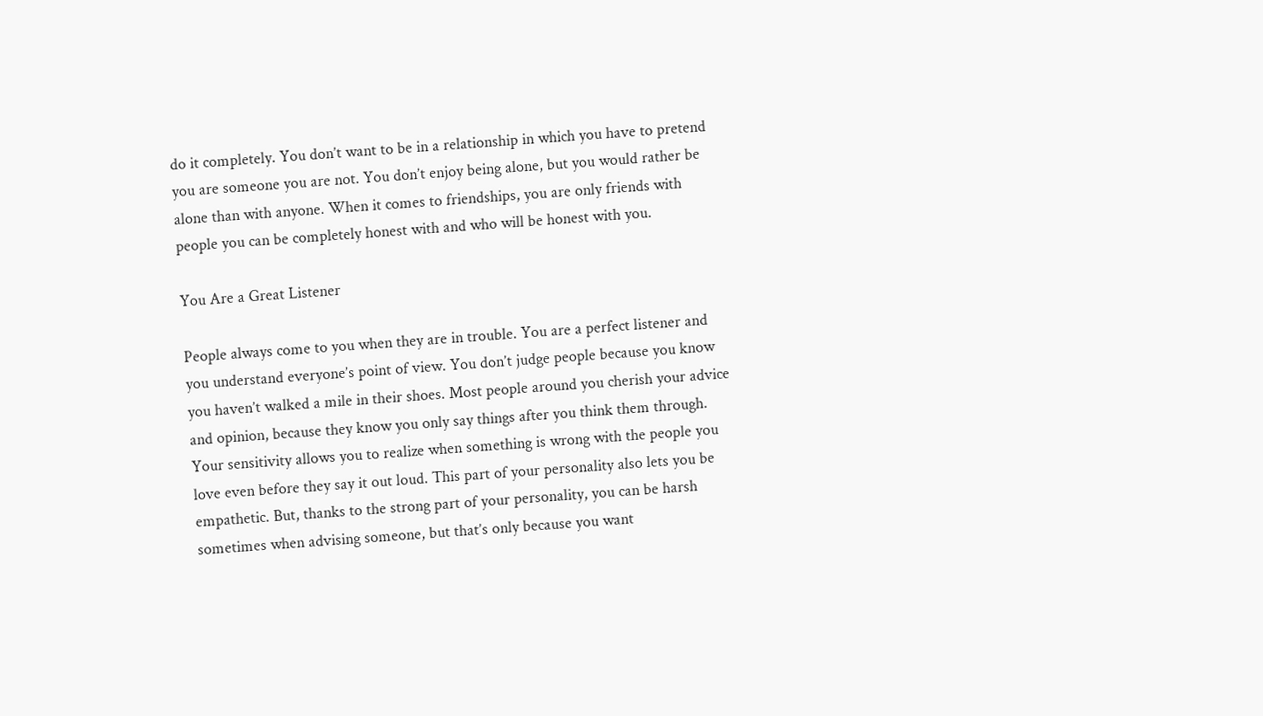do it completely. You don’t want to be in a relationship in which you have to pretend you are someone you are not. You don’t enjoy being alone, but you would rather be alone than with anyone. When it comes to friendships, you are only friends with people you can be completely honest with and who will be honest with you.

You Are a Great Listener

People always come to you when they are in trouble. You are a perfect listener and you understand everyone’s point of view. You don’t judge people because you know you haven’t walked a mile in their shoes. Most people around you cherish your advice and opinion, because they know you only say things after you think them through. Your sensitivity allows you to realize when something is wrong with the people you love even before they say it out loud. This part of your personality also lets you be empathetic. But, thanks to the strong part of your personality, you can be harsh sometimes when advising someone, but that’s only because you want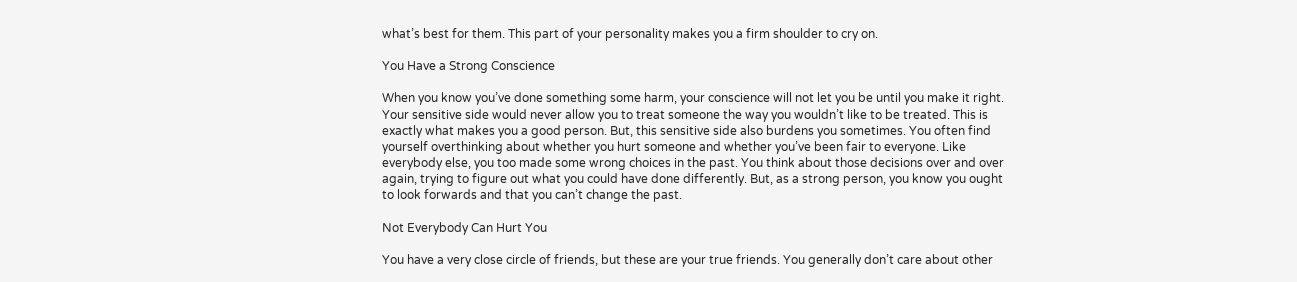what’s best for them. This part of your personality makes you a firm shoulder to cry on.

You Have a Strong Conscience

When you know you’ve done something some harm, your conscience will not let you be until you make it right. Your sensitive side would never allow you to treat someone the way you wouldn’t like to be treated. This is exactly what makes you a good person. But, this sensitive side also burdens you sometimes. You often find yourself overthinking about whether you hurt someone and whether you’ve been fair to everyone. Like everybody else, you too made some wrong choices in the past. You think about those decisions over and over again, trying to figure out what you could have done differently. But, as a strong person, you know you ought to look forwards and that you can’t change the past.

Not Everybody Can Hurt You

You have a very close circle of friends, but these are your true friends. You generally don’t care about other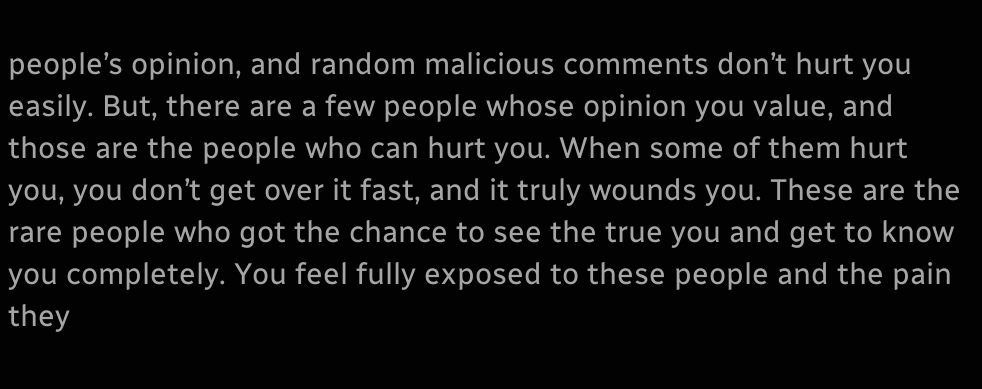people’s opinion, and random malicious comments don’t hurt you easily. But, there are a few people whose opinion you value, and those are the people who can hurt you. When some of them hurt you, you don’t get over it fast, and it truly wounds you. These are the rare people who got the chance to see the true you and get to know you completely. You feel fully exposed to these people and the pain they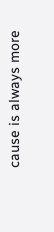cause is always more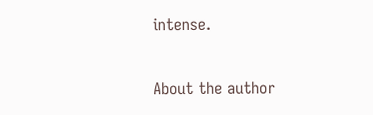intense.

About the author